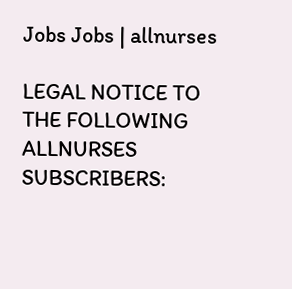Jobs Jobs | allnurses

LEGAL NOTICE TO THE FOLLOWING ALLNURSES SUBSCRIBERS: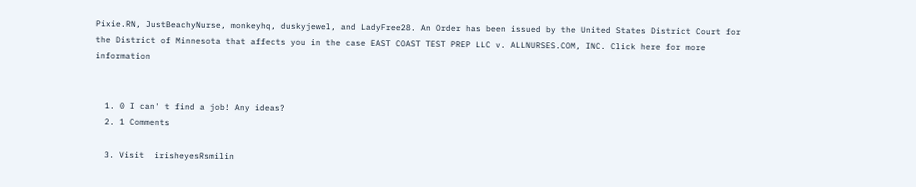Pixie.RN, JustBeachyNurse, monkeyhq, duskyjewel, and LadyFree28. An Order has been issued by the United States District Court for the District of Minnesota that affects you in the case EAST COAST TEST PREP LLC v. ALLNURSES.COM, INC. Click here for more information


  1. 0 I can' t find a job! Any ideas?
  2. 1 Comments

  3. Visit  irisheyesRsmilin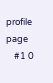profile page
    #1 0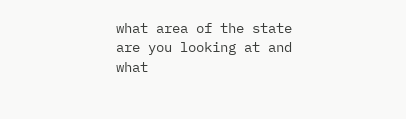what area of the state are you looking at and what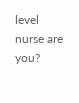level nurse are you?